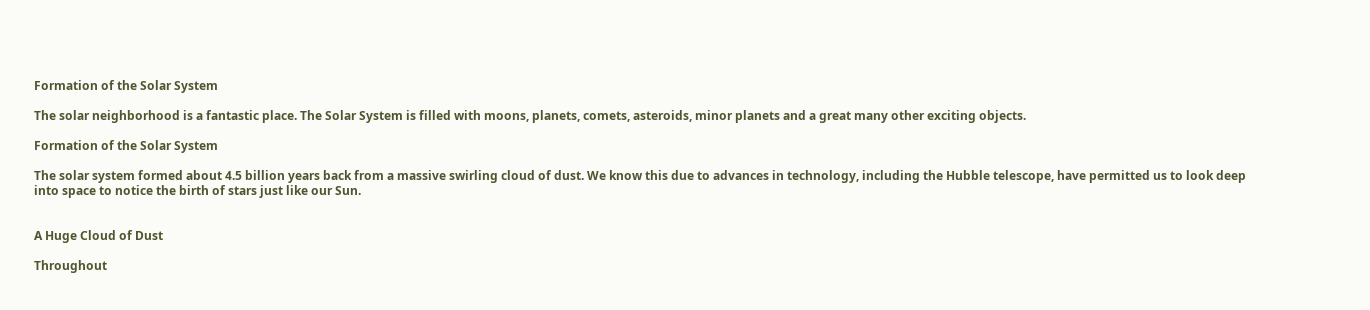Formation of the Solar System

The solar neighborhood is a fantastic place. The Solar System is filled with moons, planets, comets, asteroids, minor planets and a great many other exciting objects.

Formation of the Solar System

The solar system formed about 4.5 billion years back from a massive swirling cloud of dust. We know this due to advances in technology, including the Hubble telescope, have permitted us to look deep into space to notice the birth of stars just like our Sun.


A Huge Cloud of Dust

Throughout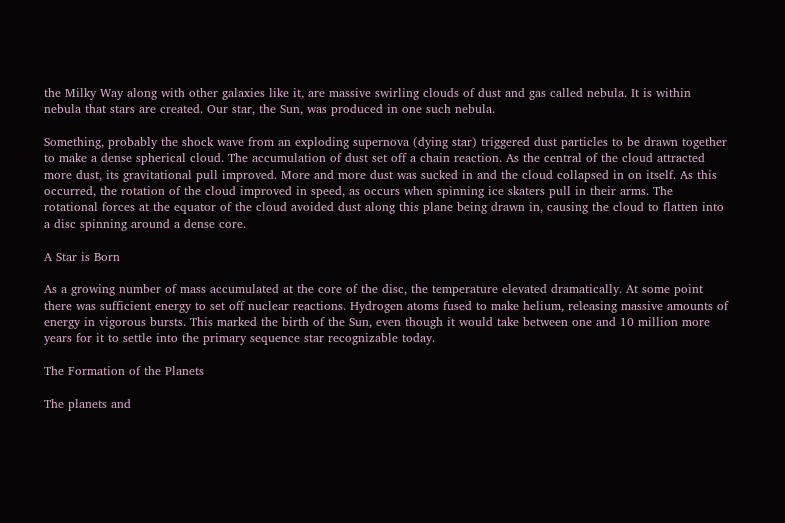the Milky Way along with other galaxies like it, are massive swirling clouds of dust and gas called nebula. It is within nebula that stars are created. Our star, the Sun, was produced in one such nebula.

Something, probably the shock wave from an exploding supernova (dying star) triggered dust particles to be drawn together to make a dense spherical cloud. The accumulation of dust set off a chain reaction. As the central of the cloud attracted more dust, its gravitational pull improved. More and more dust was sucked in and the cloud collapsed in on itself. As this occurred, the rotation of the cloud improved in speed, as occurs when spinning ice skaters pull in their arms. The rotational forces at the equator of the cloud avoided dust along this plane being drawn in, causing the cloud to flatten into a disc spinning around a dense core.

A Star is Born

As a growing number of mass accumulated at the core of the disc, the temperature elevated dramatically. At some point there was sufficient energy to set off nuclear reactions. Hydrogen atoms fused to make helium, releasing massive amounts of energy in vigorous bursts. This marked the birth of the Sun, even though it would take between one and 10 million more years for it to settle into the primary sequence star recognizable today.

The Formation of the Planets

The planets and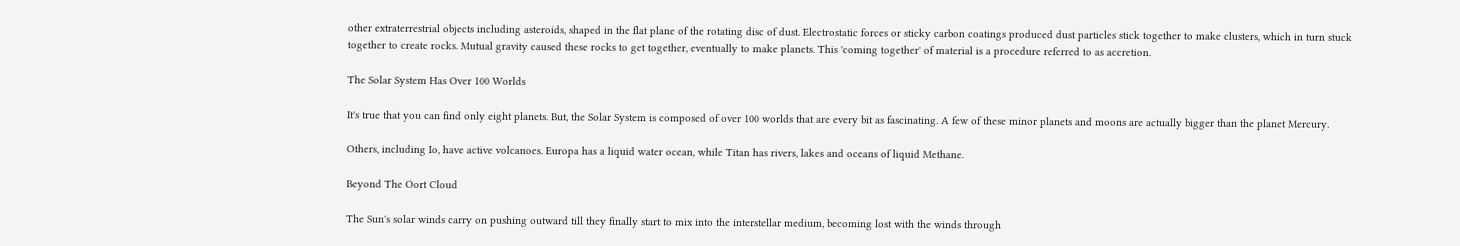other extraterrestrial objects including asteroids, shaped in the flat plane of the rotating disc of dust. Electrostatic forces or sticky carbon coatings produced dust particles stick together to make clusters, which in turn stuck together to create rocks. Mutual gravity caused these rocks to get together, eventually to make planets. This 'coming together' of material is a procedure referred to as accretion.

The Solar System Has Over 100 Worlds

It's true that you can find only eight planets. But, the Solar System is composed of over 100 worlds that are every bit as fascinating. A few of these minor planets and moons are actually bigger than the planet Mercury.

Others, including Io, have active volcanoes. Europa has a liquid water ocean, while Titan has rivers, lakes and oceans of liquid Methane.

Beyond The Oort Cloud

The Sun's solar winds carry on pushing outward till they finally start to mix into the interstellar medium, becoming lost with the winds through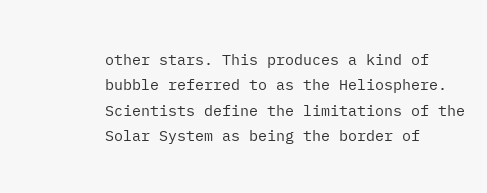other stars. This produces a kind of bubble referred to as the Heliosphere. Scientists define the limitations of the Solar System as being the border of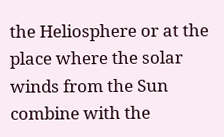the Heliosphere or at the place where the solar winds from the Sun combine with the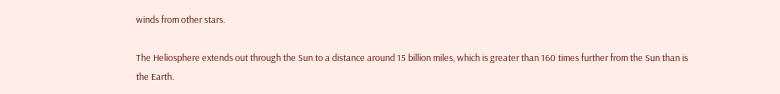winds from other stars.

The Heliosphere extends out through the Sun to a distance around 15 billion miles, which is greater than 160 times further from the Sun than is the Earth.